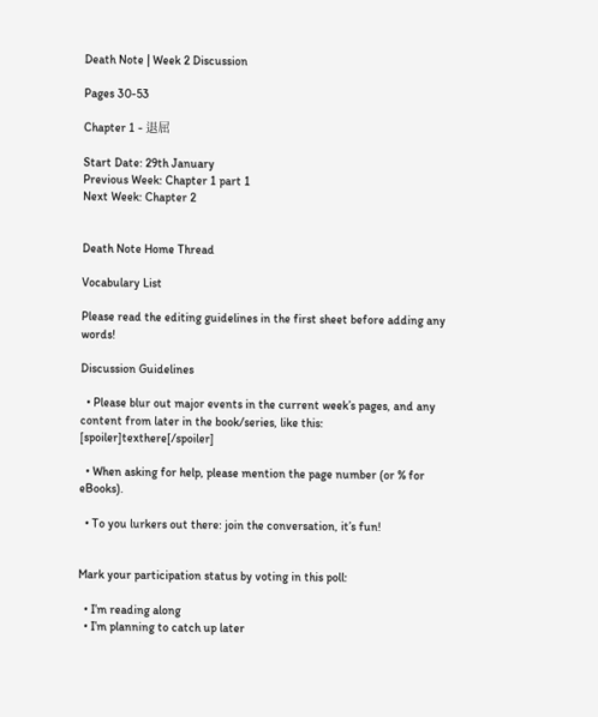Death Note | Week 2 Discussion

Pages 30-53

Chapter 1 - 退屈

Start Date: 29th January
Previous Week: Chapter 1 part 1
Next Week: Chapter 2


Death Note Home Thread

Vocabulary List

Please read the editing guidelines in the first sheet before adding any words!

Discussion Guidelines

  • Please blur out major events in the current week’s pages, and any content from later in the book/series, like this: [spoiler]texthere[/spoiler]

  • When asking for help, please mention the page number (or % for eBooks).

  • To you lurkers out there: join the conversation, it’s fun!


Mark your participation status by voting in this poll:

  • I’m reading along
  • I’m planning to catch up later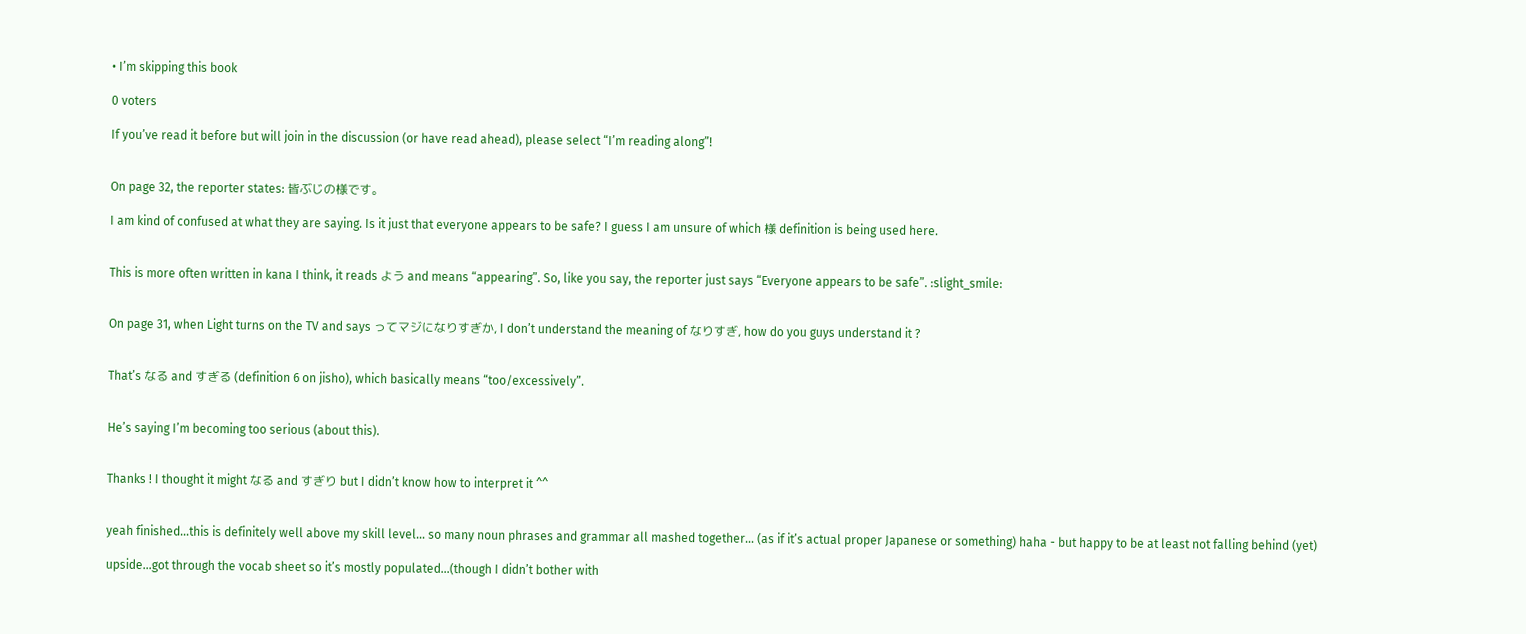• I’m skipping this book

0 voters

If you’ve read it before but will join in the discussion (or have read ahead), please select “I’m reading along”!


On page 32, the reporter states: 皆ぶじの様です。

I am kind of confused at what they are saying. Is it just that everyone appears to be safe? I guess I am unsure of which 様 definition is being used here.


This is more often written in kana I think, it reads よう and means “appearing”. So, like you say, the reporter just says “Everyone appears to be safe”. :slight_smile:


On page 31, when Light turns on the TV and says ってマジになりすぎか, I don’t understand the meaning of なりすぎ, how do you guys understand it ?


That’s なる and すぎる (definition 6 on jisho), which basically means “too/excessively”.


He’s saying I’m becoming too serious (about this).


Thanks ! I thought it might なる and すぎり but I didn’t know how to interpret it ^^


yeah finished…this is definitely well above my skill level… so many noun phrases and grammar all mashed together… (as if it’s actual proper Japanese or something) haha - but happy to be at least not falling behind (yet)

upside…got through the vocab sheet so it’s mostly populated…(though I didn’t bother with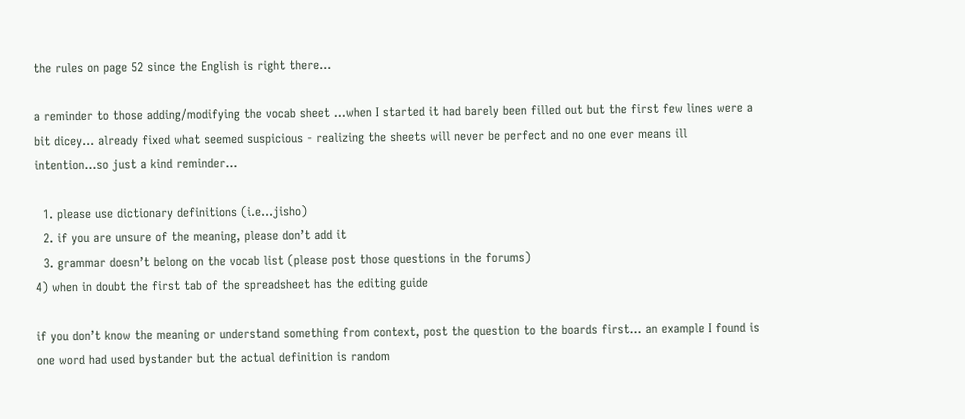the rules on page 52 since the English is right there…

a reminder to those adding/modifying the vocab sheet …when I started it had barely been filled out but the first few lines were a bit dicey… already fixed what seemed suspicious - realizing the sheets will never be perfect and no one ever means ill intention…so just a kind reminder…

  1. please use dictionary definitions (i.e…jisho)
  2. if you are unsure of the meaning, please don’t add it
  3. grammar doesn’t belong on the vocab list (please post those questions in the forums)
4) when in doubt the first tab of the spreadsheet has the editing guide

if you don’t know the meaning or understand something from context, post the question to the boards first… an example I found is one word had used bystander but the actual definition is random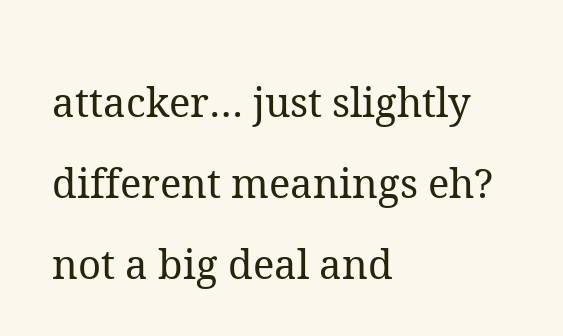attacker… just slightly different meanings eh? not a big deal and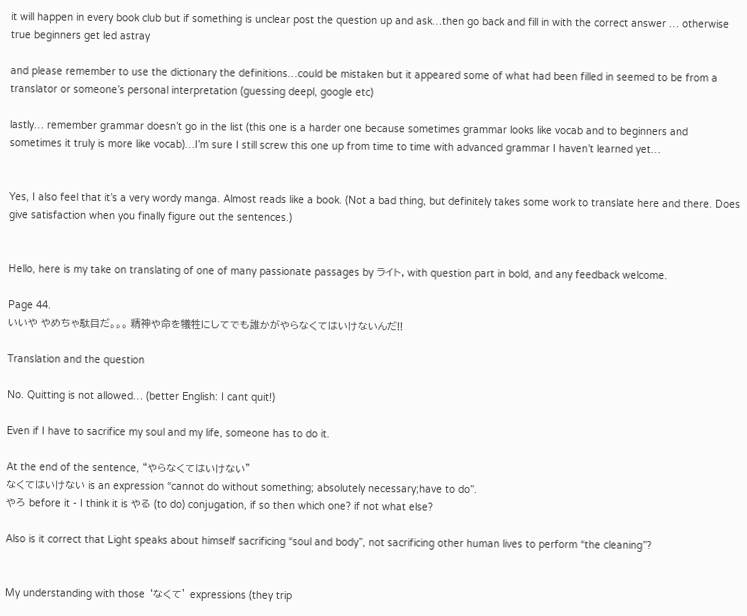it will happen in every book club but if something is unclear post the question up and ask…then go back and fill in with the correct answer … otherwise true beginners get led astray

and please remember to use the dictionary the definitions…could be mistaken but it appeared some of what had been filled in seemed to be from a translator or someone’s personal interpretation (guessing deepl, google etc)

lastly… remember grammar doesn’t go in the list (this one is a harder one because sometimes grammar looks like vocab and to beginners and sometimes it truly is more like vocab)…I’m sure I still screw this one up from time to time with advanced grammar I haven’t learned yet…


Yes, I also feel that it’s a very wordy manga. Almost reads like a book. (Not a bad thing, but definitely takes some work to translate here and there. Does give satisfaction when you finally figure out the sentences.)


Hello, here is my take on translating of one of many passionate passages by ライト, with question part in bold, and any feedback welcome.

Page 44.
いいや やめちゃ駄目だ。。。 精神や命を犠牲にしてでも誰かがやらなくてはいけないんだ!!

Translation and the question

No. Quitting is not allowed… (better English: I cant quit!)

Even if I have to sacrifice my soul and my life, someone has to do it.

At the end of the sentence, “やらなくてはいけない”
なくてはいけない is an expression “cannot do without something; absolutely necessary;have to do”.
やろ before it - I think it is やる (to do) conjugation, if so then which one? if not what else?

Also is it correct that Light speaks about himself sacrificing “soul and body”, not sacrificing other human lives to perform “the cleaning”?


My understanding with those ‘なくて’ expressions (they trip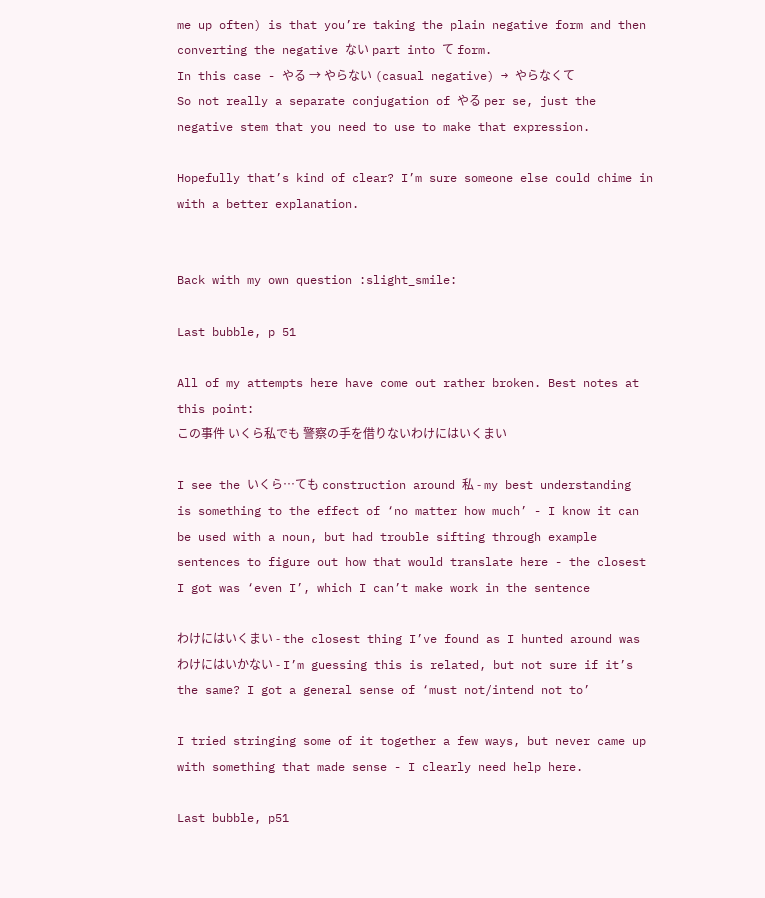me up often) is that you’re taking the plain negative form and then converting the negative ない part into て form.
In this case - やる → やらない (casual negative) → やらなくて
So not really a separate conjugation of やる per se, just the negative stem that you need to use to make that expression.

Hopefully that’s kind of clear? I’m sure someone else could chime in with a better explanation.


Back with my own question :slight_smile:

Last bubble, p 51

All of my attempts here have come out rather broken. Best notes at this point:
この事件 いくら私でも 警察の手を借りないわけにはいくまい

I see the いくら…ても construction around 私 - my best understanding is something to the effect of ‘no matter how much’ - I know it can be used with a noun, but had trouble sifting through example sentences to figure out how that would translate here - the closest I got was ‘even I’, which I can’t make work in the sentence

わけにはいくまい - the closest thing I’ve found as I hunted around was わけにはいかない - I’m guessing this is related, but not sure if it’s the same? I got a general sense of ‘must not/intend not to’

I tried stringing some of it together a few ways, but never came up with something that made sense - I clearly need help here.

Last bubble, p51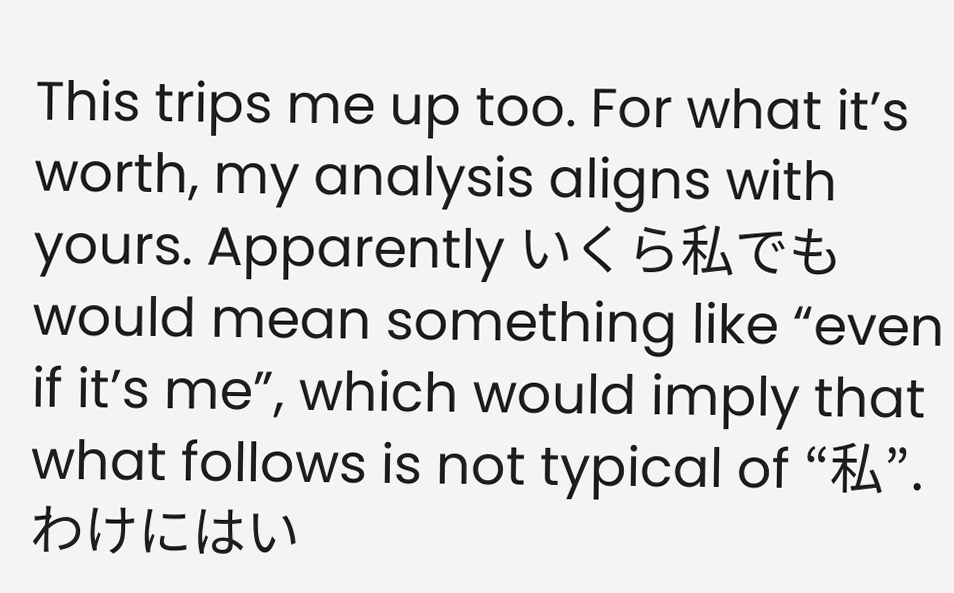This trips me up too. For what it’s worth, my analysis aligns with yours. Apparently いくら私でも would mean something like “even if it’s me”, which would imply that what follows is not typical of “私”. わけにはい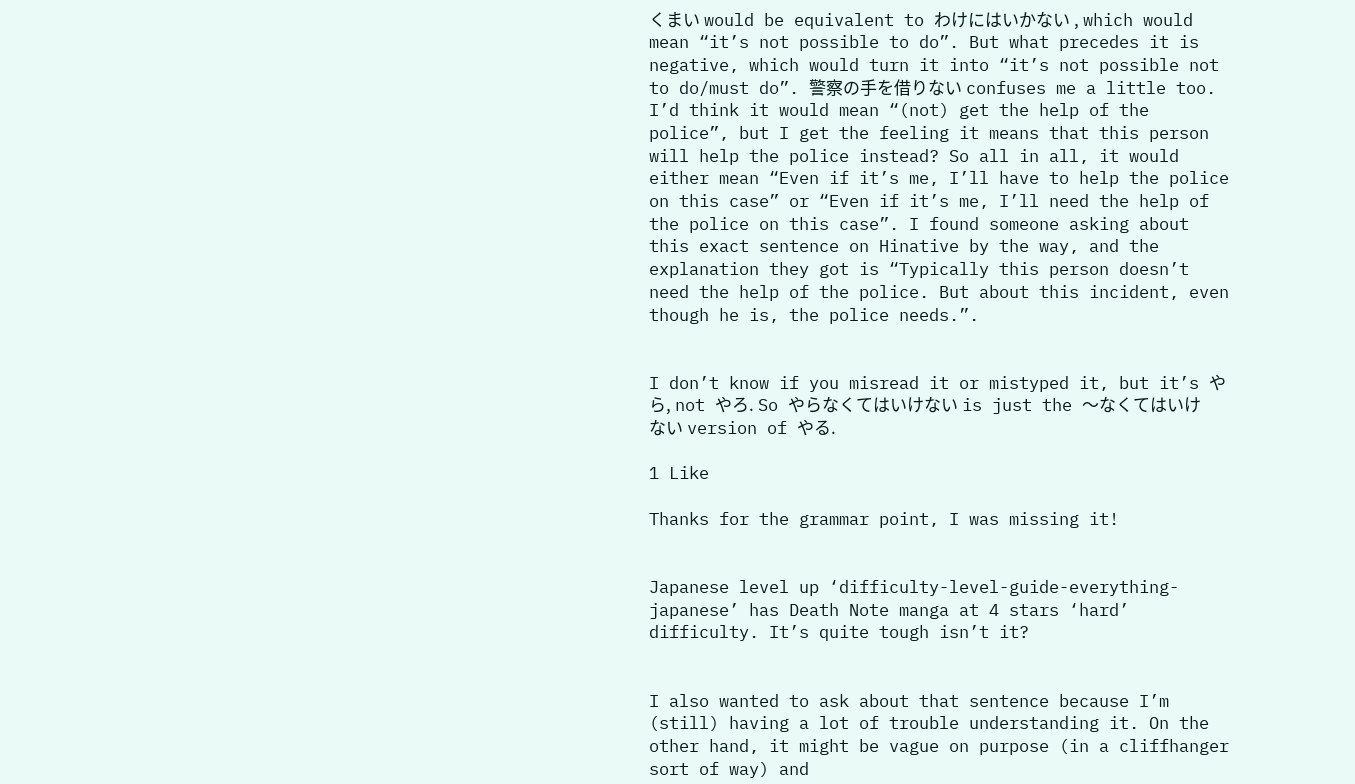くまい would be equivalent to わけにはいかない , which would mean “it’s not possible to do”. But what precedes it is negative, which would turn it into “it’s not possible not to do/must do”. 警察の手を借りない confuses me a little too. I’d think it would mean “(not) get the help of the police”, but I get the feeling it means that this person will help the police instead? So all in all, it would either mean “Even if it’s me, I’ll have to help the police on this case” or “Even if it’s me, I’ll need the help of the police on this case”. I found someone asking about this exact sentence on Hinative by the way, and the explanation they got is “Typically this person doesn’t need the help of the police. But about this incident, even though he is, the police needs.”.


I don’t know if you misread it or mistyped it, but it’s やら, not やろ. So やらなくてはいけない is just the 〜なくてはいけない version of やる.

1 Like

Thanks for the grammar point, I was missing it!


Japanese level up ‘difficulty-level-guide-everything-japanese’ has Death Note manga at 4 stars ‘hard’ difficulty. It’s quite tough isn’t it?


I also wanted to ask about that sentence because I’m (still) having a lot of trouble understanding it. On the other hand, it might be vague on purpose (in a cliffhanger sort of way) and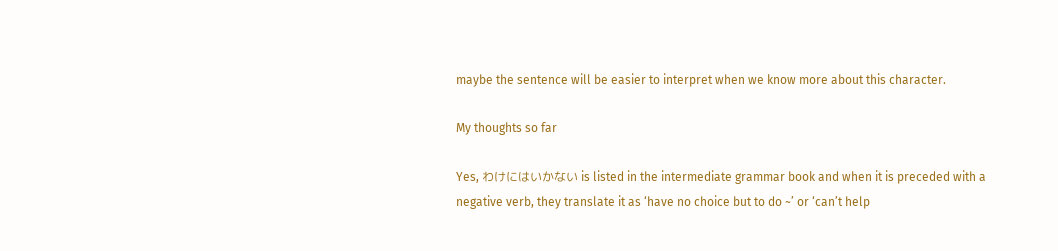maybe the sentence will be easier to interpret when we know more about this character.

My thoughts so far

Yes, わけにはいかない is listed in the intermediate grammar book and when it is preceded with a negative verb, they translate it as ‘have no choice but to do ~’ or ‘can’t help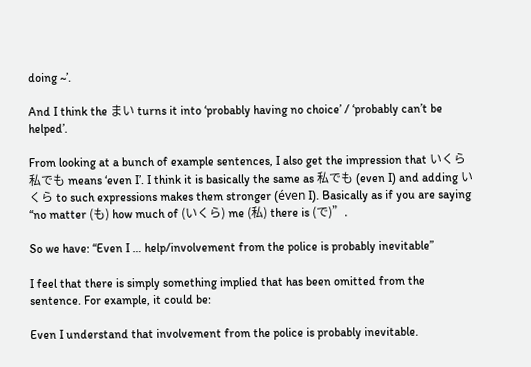doing ~’.

And I think the まい turns it into ‘probably having no choice’ / ‘probably can’t be helped’.

From looking at a bunch of example sentences, I also get the impression that いくら私でも means ‘even I’. I think it is basically the same as 私でも (even I) and adding いくら to such expressions makes them stronger (éven I). Basically as if you are saying “no matter (も) how much of (いくら) me (私) there is (で)”.

So we have: “Even I … help/involvement from the police is probably inevitable”

I feel that there is simply something implied that has been omitted from the sentence. For example, it could be:

Even I understand that involvement from the police is probably inevitable.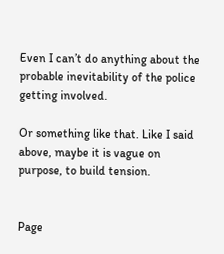Even I can’t do anything about the probable inevitability of the police getting involved.

Or something like that. Like I said above, maybe it is vague on purpose, to build tension.


Page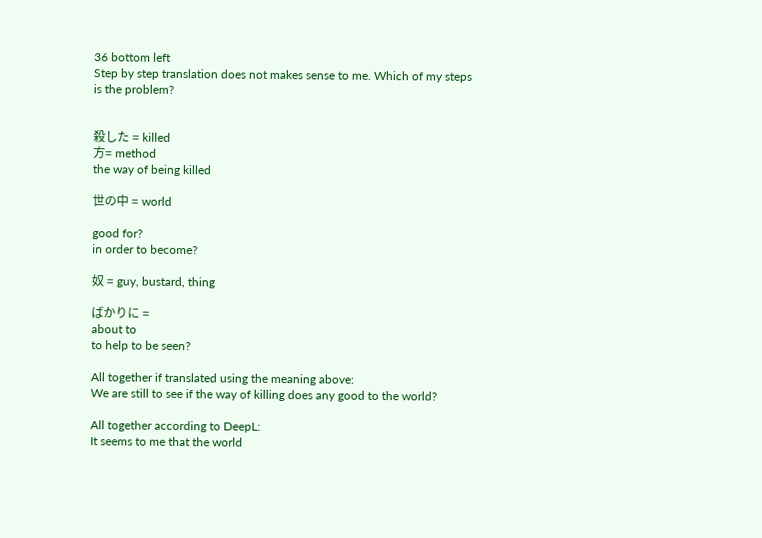36 bottom left
Step by step translation does not makes sense to me. Which of my steps is the problem?


殺した = killed
方= method
the way of being killed

世の中 = world

good for?
in order to become?

奴 = guy, bustard, thing

ばかりに =
about to
to help to be seen?

All together if translated using the meaning above:
We are still to see if the way of killing does any good to the world?

All together according to DeepL:
It seems to me that the world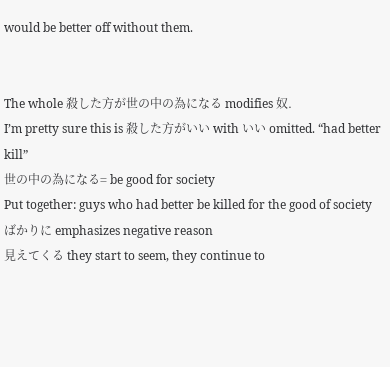would be better off without them.


The whole 殺した方が世の中の為になる modifies 奴.
I’m pretty sure this is 殺した方がいい with いい omitted. “had better kill”
世の中の為になる= be good for society
Put together: guys who had better be killed for the good of society
ばかりに emphasizes negative reason
見えてくる they start to seem, they continue to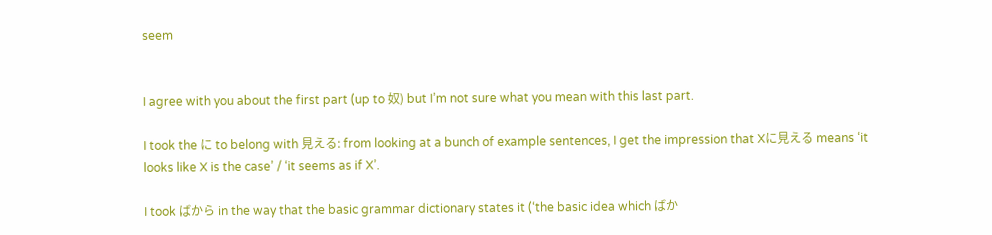seem


I agree with you about the first part (up to 奴) but I’m not sure what you mean with this last part.

I took the に to belong with 見える: from looking at a bunch of example sentences, I get the impression that Xに見える means ‘it looks like X is the case’ / ‘it seems as if X’.

I took ばから in the way that the basic grammar dictionary states it (‘the basic idea which ばか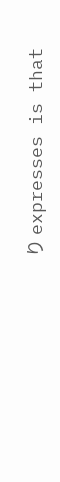り expresses is that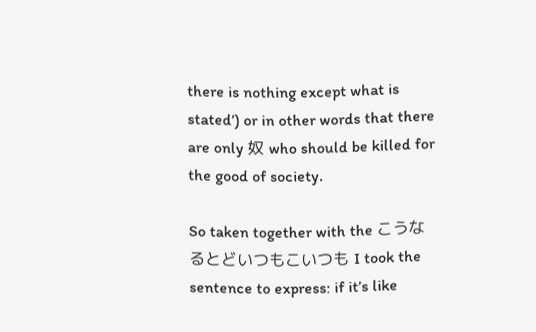there is nothing except what is stated’) or in other words that there are only 奴 who should be killed for the good of society.

So taken together with the こうなるとどいつもこいつも I took the sentence to express: if it’s like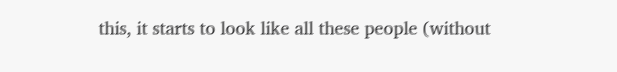this, it starts to look like all these people (without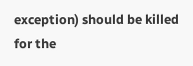exception) should be killed for the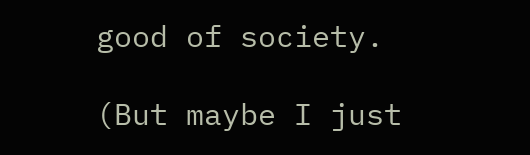good of society.

(But maybe I just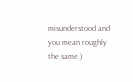misunderstood and you mean roughly the same.)